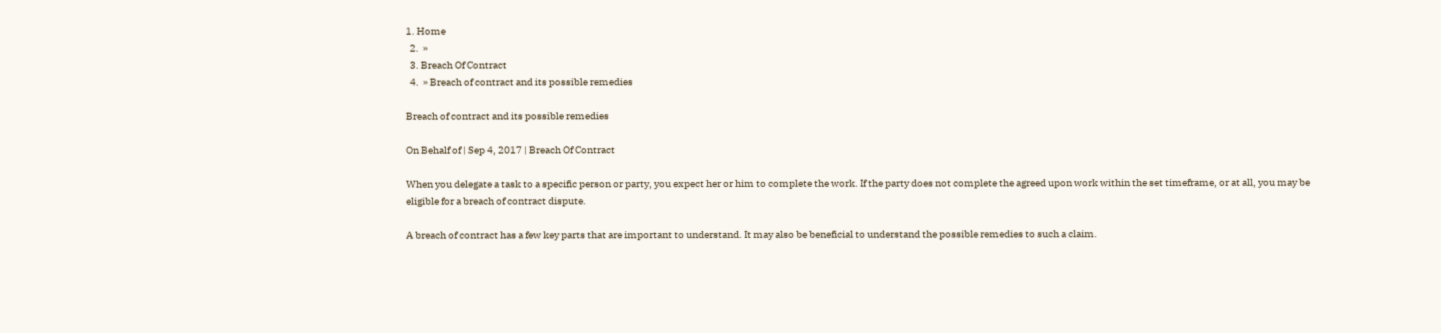1. Home
  2.  »
  3. Breach Of Contract
  4.  » Breach of contract and its possible remedies

Breach of contract and its possible remedies

On Behalf of | Sep 4, 2017 | Breach Of Contract

When you delegate a task to a specific person or party, you expect her or him to complete the work. If the party does not complete the agreed upon work within the set timeframe, or at all, you may be eligible for a breach of contract dispute.

A breach of contract has a few key parts that are important to understand. It may also be beneficial to understand the possible remedies to such a claim.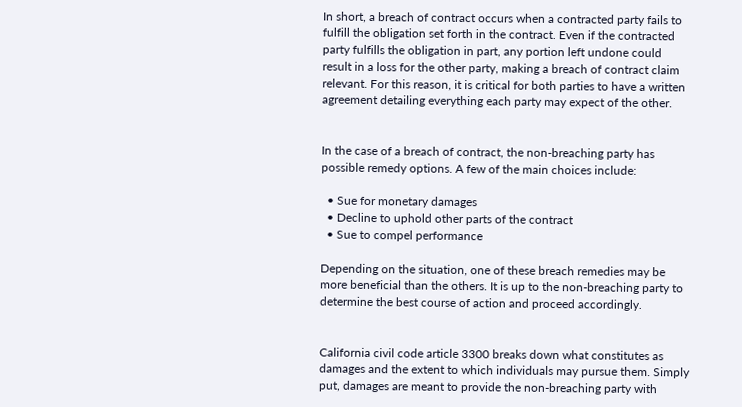In short, a breach of contract occurs when a contracted party fails to fulfill the obligation set forth in the contract. Even if the contracted party fulfills the obligation in part, any portion left undone could result in a loss for the other party, making a breach of contract claim relevant. For this reason, it is critical for both parties to have a written agreement detailing everything each party may expect of the other.


In the case of a breach of contract, the non-breaching party has possible remedy options. A few of the main choices include:

  • Sue for monetary damages
  • Decline to uphold other parts of the contract
  • Sue to compel performance

Depending on the situation, one of these breach remedies may be more beneficial than the others. It is up to the non-breaching party to determine the best course of action and proceed accordingly.


California civil code article 3300 breaks down what constitutes as damages and the extent to which individuals may pursue them. Simply put, damages are meant to provide the non-breaching party with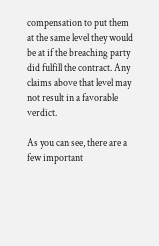compensation to put them at the same level they would be at if the breaching party did fulfill the contract. Any claims above that level may not result in a favorable verdict.

As you can see, there are a few important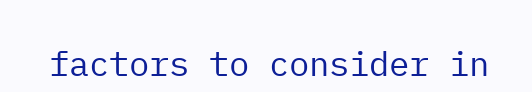factors to consider in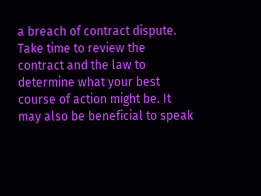a breach of contract dispute. Take time to review the contract and the law to determine what your best course of action might be. It may also be beneficial to speak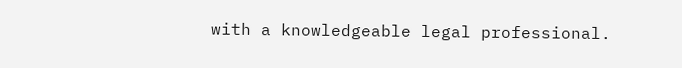with a knowledgeable legal professional.